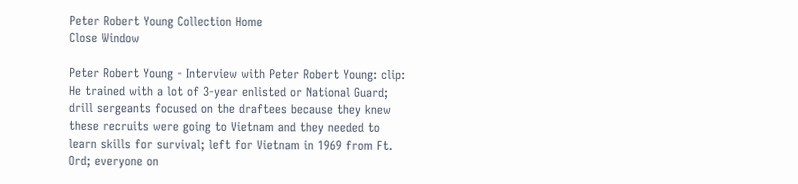Peter Robert Young Collection Home
Close Window

Peter Robert Young - Interview with Peter Robert Young: clip: He trained with a lot of 3-year enlisted or National Guard; drill sergeants focused on the draftees because they knew these recruits were going to Vietnam and they needed to learn skills for survival; left for Vietnam in 1969 from Ft. Ord; everyone on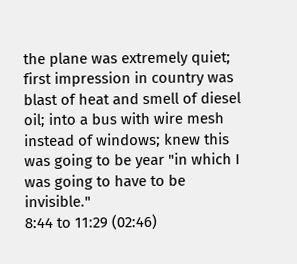the plane was extremely quiet; first impression in country was blast of heat and smell of diesel oil; into a bus with wire mesh instead of windows; knew this was going to be year "in which I was going to have to be invisible."
8:44 to 11:29 (02:46)